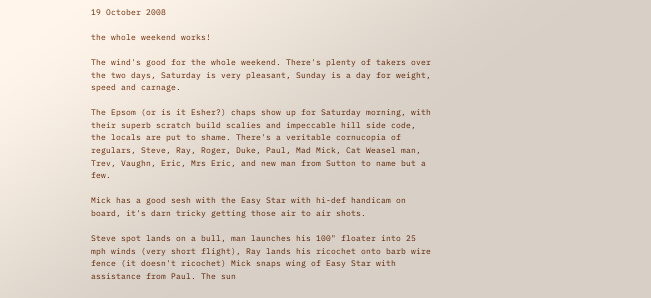19 October 2008

the whole weekend works!

The wind's good for the whole weekend. There's plenty of takers over the two days, Saturday is very pleasant, Sunday is a day for weight, speed and carnage.

The Epsom (or is it Esher?) chaps show up for Saturday morning, with their superb scratch build scalies and impeccable hill side code, the locals are put to shame. There's a veritable cornucopia of regulars, Steve, Ray, Roger, Duke, Paul, Mad Mick, Cat Weasel man, Trev, Vaughn, Eric, Mrs Eric, and new man from Sutton to name but a few.

Mick has a good sesh with the Easy Star with hi-def handicam on board, it's darn tricky getting those air to air shots.

Steve spot lands on a bull, man launches his 100" floater into 25 mph winds (very short flight), Ray lands his ricochet onto barb wire fence (it doesn't ricochet) Mick snaps wing of Easy Star with assistance from Paul. The sun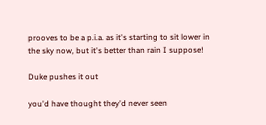prooves to be a p.i.a. as it's starting to sit lower in the sky now, but it's better than rain I suppose!

Duke pushes it out

you'd have thought they'd never seen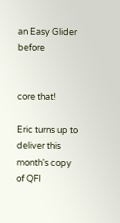an Easy Glider before


core that!

Eric turns up to deliver this month's copy of QFI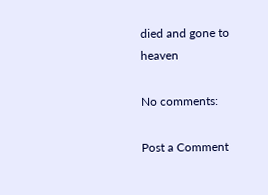died and gone to heaven

No comments:

Post a Comment